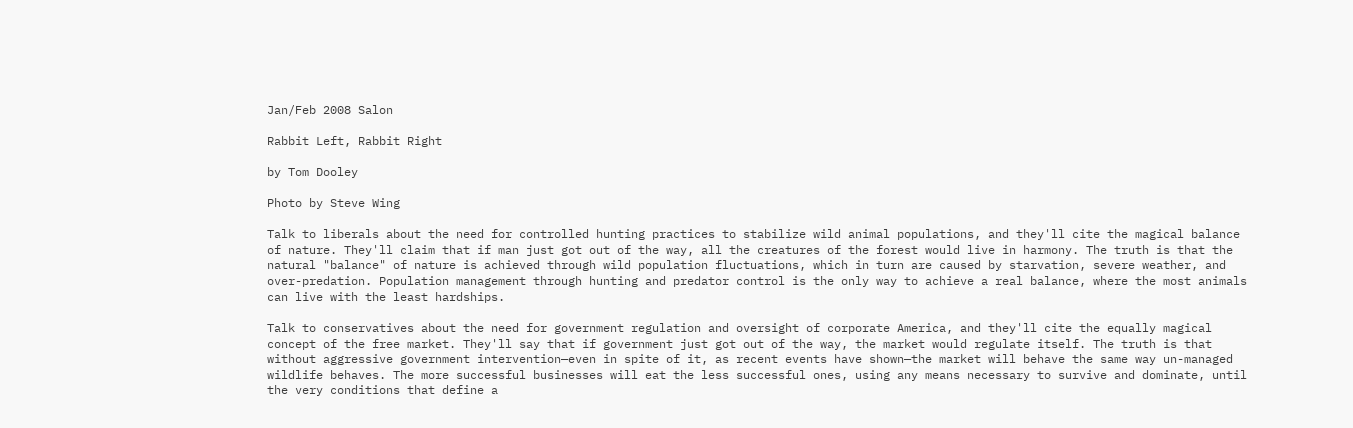Jan/Feb 2008 Salon

Rabbit Left, Rabbit Right

by Tom Dooley

Photo by Steve Wing

Talk to liberals about the need for controlled hunting practices to stabilize wild animal populations, and they'll cite the magical balance of nature. They'll claim that if man just got out of the way, all the creatures of the forest would live in harmony. The truth is that the natural "balance" of nature is achieved through wild population fluctuations, which in turn are caused by starvation, severe weather, and over-predation. Population management through hunting and predator control is the only way to achieve a real balance, where the most animals can live with the least hardships.

Talk to conservatives about the need for government regulation and oversight of corporate America, and they'll cite the equally magical concept of the free market. They'll say that if government just got out of the way, the market would regulate itself. The truth is that without aggressive government intervention—even in spite of it, as recent events have shown—the market will behave the same way un-managed wildlife behaves. The more successful businesses will eat the less successful ones, using any means necessary to survive and dominate, until the very conditions that define a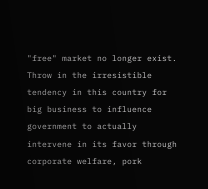"free" market no longer exist. Throw in the irresistible tendency in this country for big business to influence government to actually intervene in its favor through corporate welfare, pork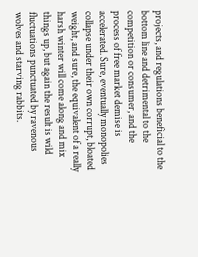projects, and regulations beneficial to the bottom line and detrimental to the competition or consumer, and the process of free market demise is accelerated. Sure, eventually monopolies collapse under their own corrupt, bloated weight, and sure, the equivalent of a really harsh winter will come along and mix things up, but again the result is wild fluctuations punctuated by ravenous wolves and starving rabbits.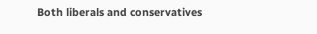Both liberals and conservatives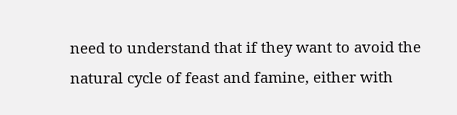need to understand that if they want to avoid the natural cycle of feast and famine, either with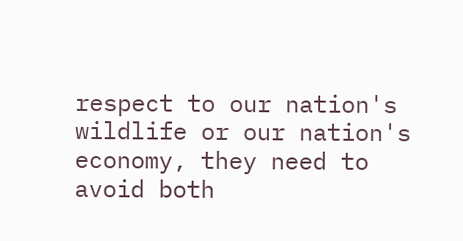respect to our nation's wildlife or our nation's economy, they need to avoid both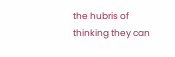the hubris of thinking they can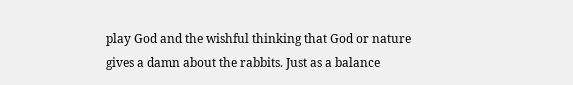play God and the wishful thinking that God or nature gives a damn about the rabbits. Just as a balance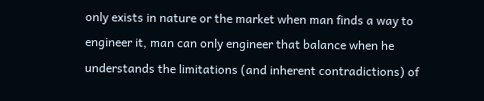only exists in nature or the market when man finds a way to engineer it, man can only engineer that balance when he understands the limitations (and inherent contradictions) of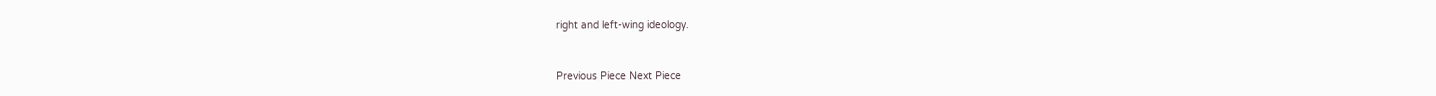right and left-wing ideology.


Previous Piece Next Piece